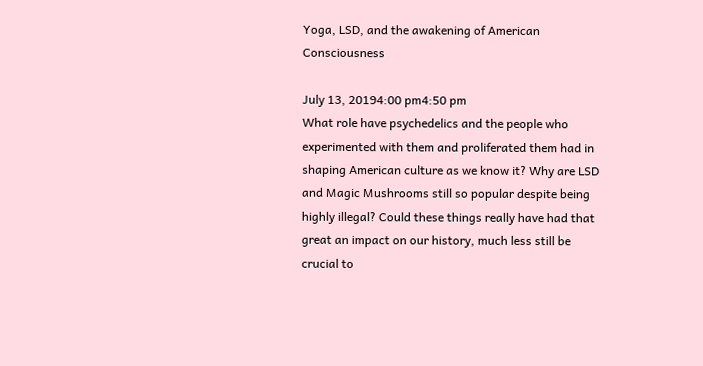Yoga, LSD, and the awakening of American Consciousness

July 13, 20194:00 pm4:50 pm
What role have psychedelics and the people who experimented with them and proliferated them had in shaping American culture as we know it? Why are LSD and Magic Mushrooms still so popular despite being highly illegal? Could these things really have had that great an impact on our history, much less still be crucial to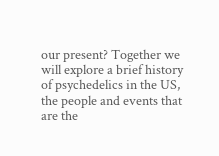our present? Together we will explore a brief history of psychedelics in the US, the people and events that are the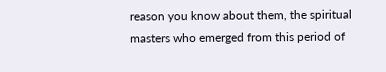reason you know about them, the spiritual masters who emerged from this period of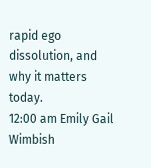rapid ego dissolution, and why it matters today.
12:00 am Emily Gail Wimbish